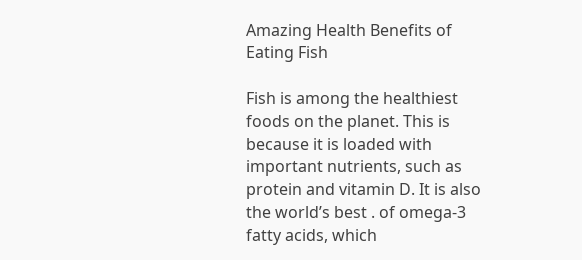Amazing Health Benefits of Eating Fish

Fish is among the healthiest foods on the planet. This is because it is loaded with important nutrients, such as protein and vitamin D. It is also the world’s best . of omega-3 fatty acids, which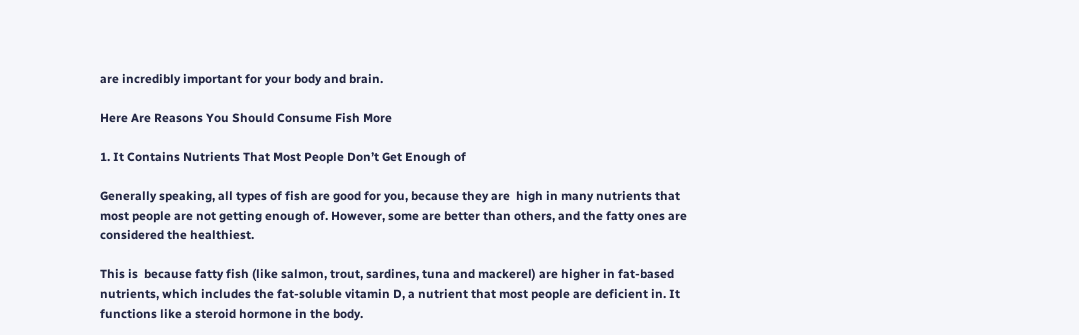are incredibly important for your body and brain.

Here Are Reasons You Should Consume Fish More

1. It Contains Nutrients That Most People Don’t Get Enough of

Generally speaking, all types of fish are good for you, because they are  high in many nutrients that most people are not getting enough of. However, some are better than others, and the fatty ones are considered the healthiest.

This is  because fatty fish (like salmon, trout, sardines, tuna and mackerel) are higher in fat-based nutrients, which includes the fat-soluble vitamin D, a nutrient that most people are deficient in. It functions like a steroid hormone in the body.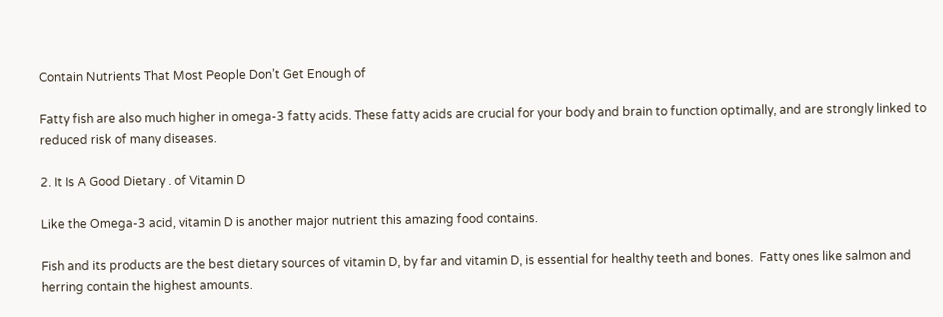Contain Nutrients That Most People Don’t Get Enough of

Fatty fish are also much higher in omega-3 fatty acids. These fatty acids are crucial for your body and brain to function optimally, and are strongly linked to reduced risk of many diseases.

2. It Is A Good Dietary . of Vitamin D

Like the Omega-3 acid, vitamin D is another major nutrient this amazing food contains.

Fish and its products are the best dietary sources of vitamin D, by far and vitamin D, is essential for healthy teeth and bones.  Fatty ones like salmon and herring contain the highest amounts.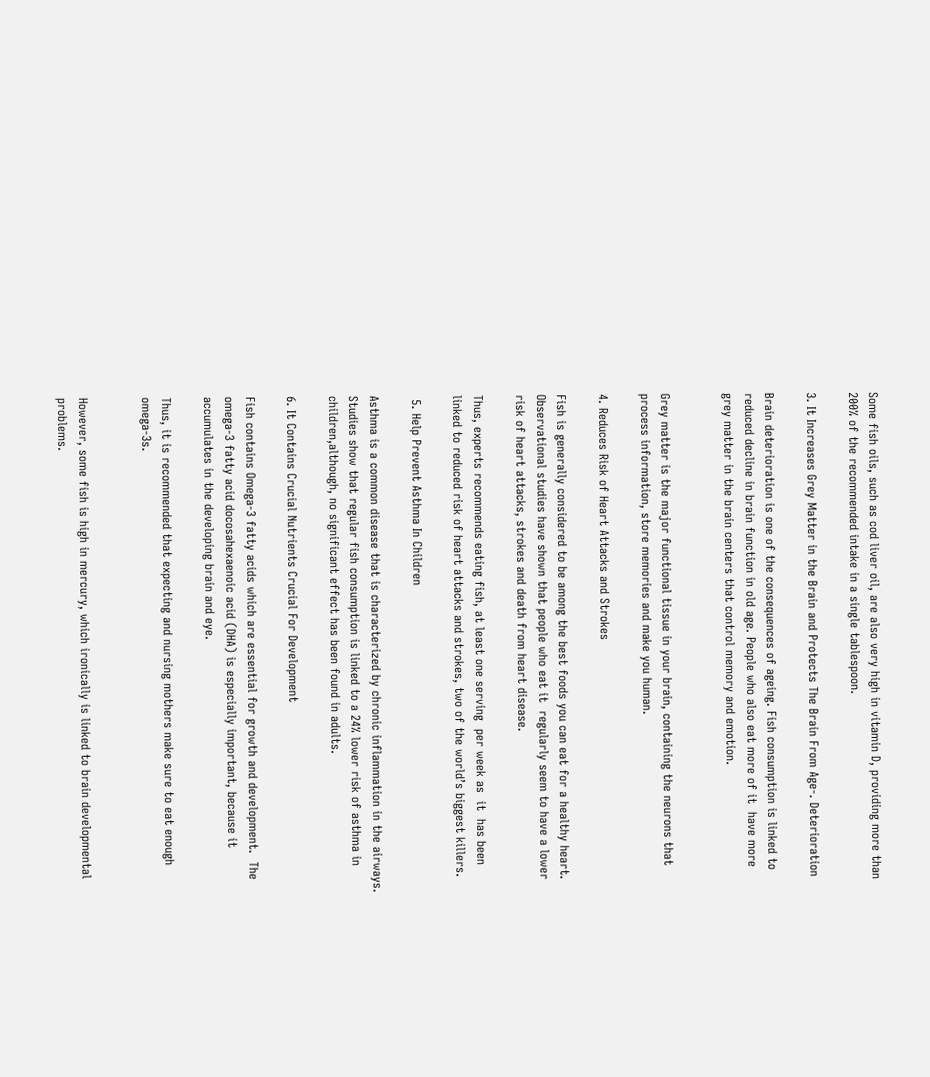Some fish oils, such as cod liver oil, are also very high in vitamin D, providing more than 200% of the recommended intake in a single tablespoon.

3. It Increases Grey Matter in the Brain and Protects The Brain From Age-. Deterioration

Brain deterioration is one of the consequences of ageing. Fish consumption is linked to reduced decline in brain function in old age. People who also eat more of it  have more grey matter in the brain centers that control memory and emotion.


Grey matter is the major functional tissue in your brain, containing the neurons that process information, store memories and make you human.

4. Reduces Risk of Heart Attacks and Strokes

Fish is generally considered to be among the best foods you can eat for a healthy heart. Observational studies have shown that people who eat it  regularly seem to have a lower risk of heart attacks, strokes and death from heart disease.

Thus, experts recommends eating fish, at least one serving  per week as  it  has been linked to reduced risk of heart attacks and strokes, two of the world’s biggest killers.

 5. Help Prevent Asthma In Children

Asthma is a common disease that is characterized by chronic inflammation in the airways. Studies show that regular fish consumption is linked to a 24% lower risk of asthma in children,although, no significant effect has been found in adults.

6. It Contains Crucial Nutrients Crucial For Development

Fish contains Omega-3 fatty acids which are essential for growth and development.  The omega-3 fatty acid docosahexaenoic acid (DHA) is especially important, because it accumulates in the developing brain and eye.

Thus, it is recommended that expecting and nursing mothers make sure to eat enough omega-3s.


However, some fish is high in mercury, which ironically is linked to brain developmental problems.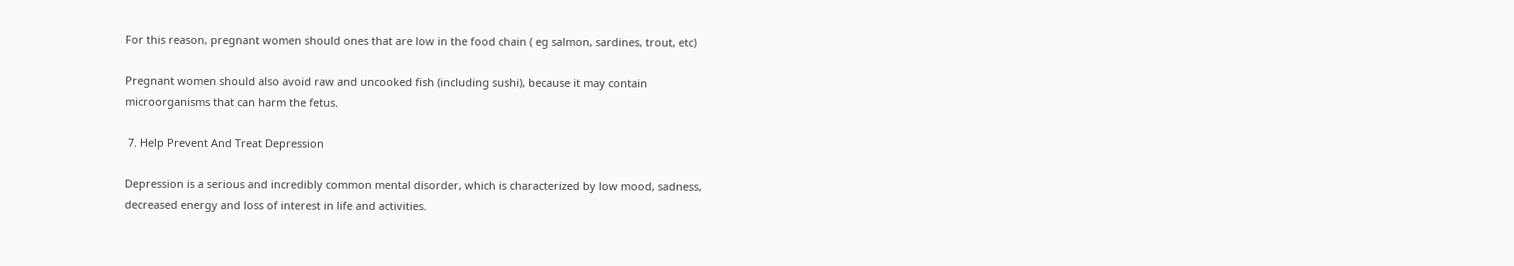For this reason, pregnant women should ones that are low in the food chain ( eg salmon, sardines, trout, etc)

Pregnant women should also avoid raw and uncooked fish (including sushi), because it may contain microorganisms that can harm the fetus.

 7. Help Prevent And Treat Depression

Depression is a serious and incredibly common mental disorder, which is characterized by low mood, sadness, decreased energy and loss of interest in life and activities.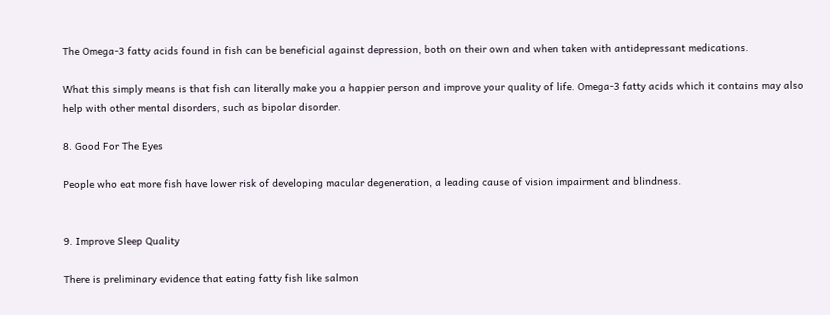The Omega-3 fatty acids found in fish can be beneficial against depression, both on their own and when taken with antidepressant medications.

What this simply means is that fish can literally make you a happier person and improve your quality of life. Omega-3 fatty acids which it contains may also help with other mental disorders, such as bipolar disorder.

8. Good For The Eyes

People who eat more fish have lower risk of developing macular degeneration, a leading cause of vision impairment and blindness.


9. Improve Sleep Quality

There is preliminary evidence that eating fatty fish like salmon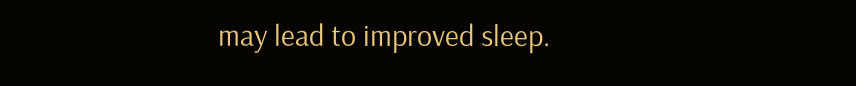may lead to improved sleep.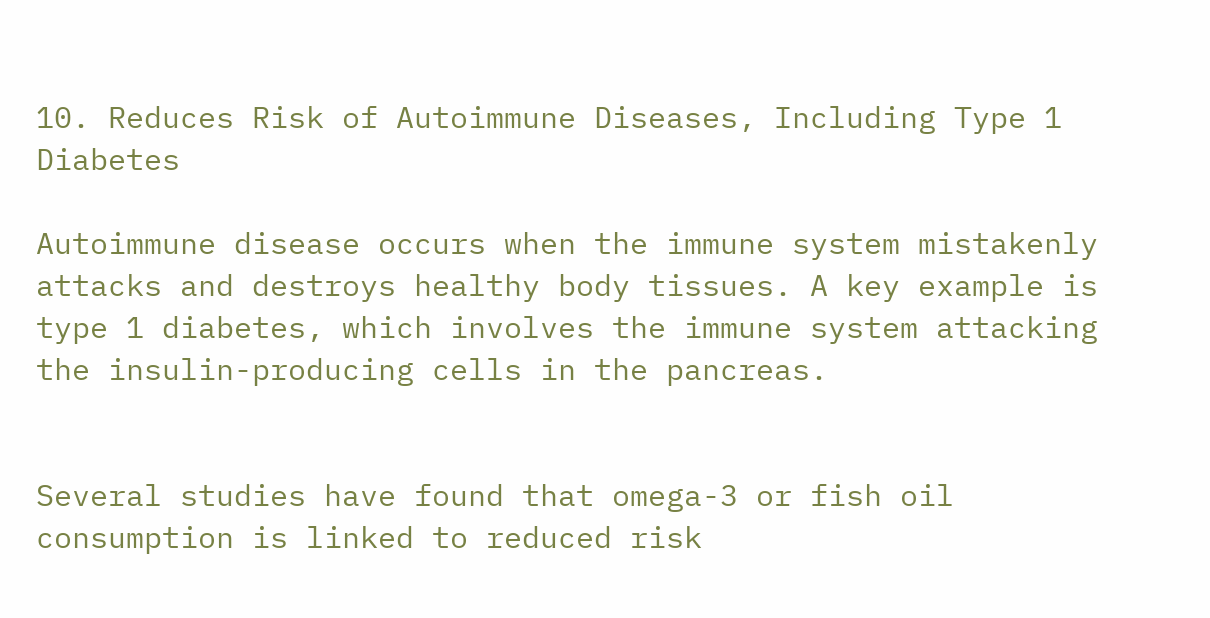10. Reduces Risk of Autoimmune Diseases, Including Type 1 Diabetes

Autoimmune disease occurs when the immune system mistakenly attacks and destroys healthy body tissues. A key example is type 1 diabetes, which involves the immune system attacking the insulin-producing cells in the pancreas.


Several studies have found that omega-3 or fish oil consumption is linked to reduced risk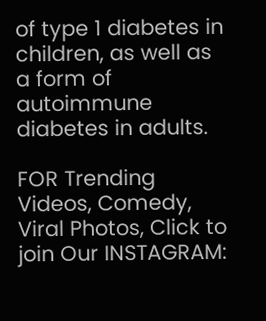of type 1 diabetes in children, as well as a form of autoimmune diabetes in adults.

FOR Trending Videos, Comedy, Viral Photos, Click to join Our INSTAGRAM: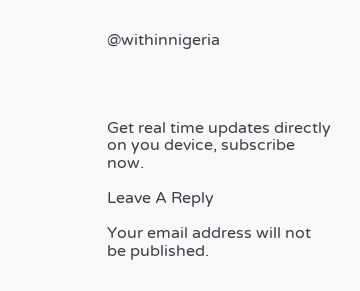@withinnigeria




Get real time updates directly on you device, subscribe now.

Leave A Reply

Your email address will not be published.